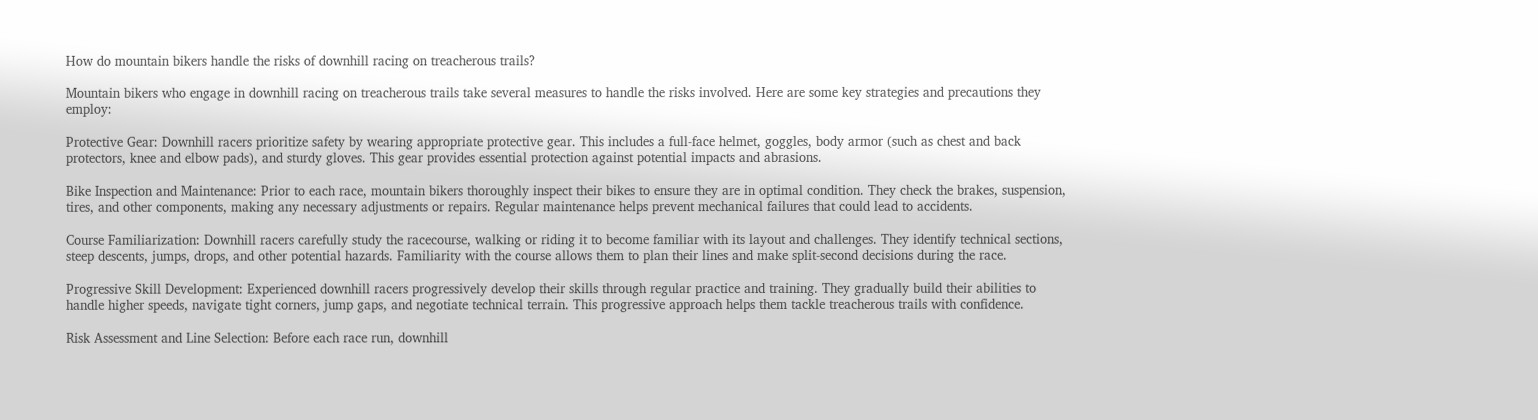How do mountain bikers handle the risks of downhill racing on treacherous trails?

Mountain bikers who engage in downhill racing on treacherous trails take several measures to handle the risks involved. Here are some key strategies and precautions they employ:

Protective Gear: Downhill racers prioritize safety by wearing appropriate protective gear. This includes a full-face helmet, goggles, body armor (such as chest and back protectors, knee and elbow pads), and sturdy gloves. This gear provides essential protection against potential impacts and abrasions.

Bike Inspection and Maintenance: Prior to each race, mountain bikers thoroughly inspect their bikes to ensure they are in optimal condition. They check the brakes, suspension, tires, and other components, making any necessary adjustments or repairs. Regular maintenance helps prevent mechanical failures that could lead to accidents.

Course Familiarization: Downhill racers carefully study the racecourse, walking or riding it to become familiar with its layout and challenges. They identify technical sections, steep descents, jumps, drops, and other potential hazards. Familiarity with the course allows them to plan their lines and make split-second decisions during the race.

Progressive Skill Development: Experienced downhill racers progressively develop their skills through regular practice and training. They gradually build their abilities to handle higher speeds, navigate tight corners, jump gaps, and negotiate technical terrain. This progressive approach helps them tackle treacherous trails with confidence.

Risk Assessment and Line Selection: Before each race run, downhill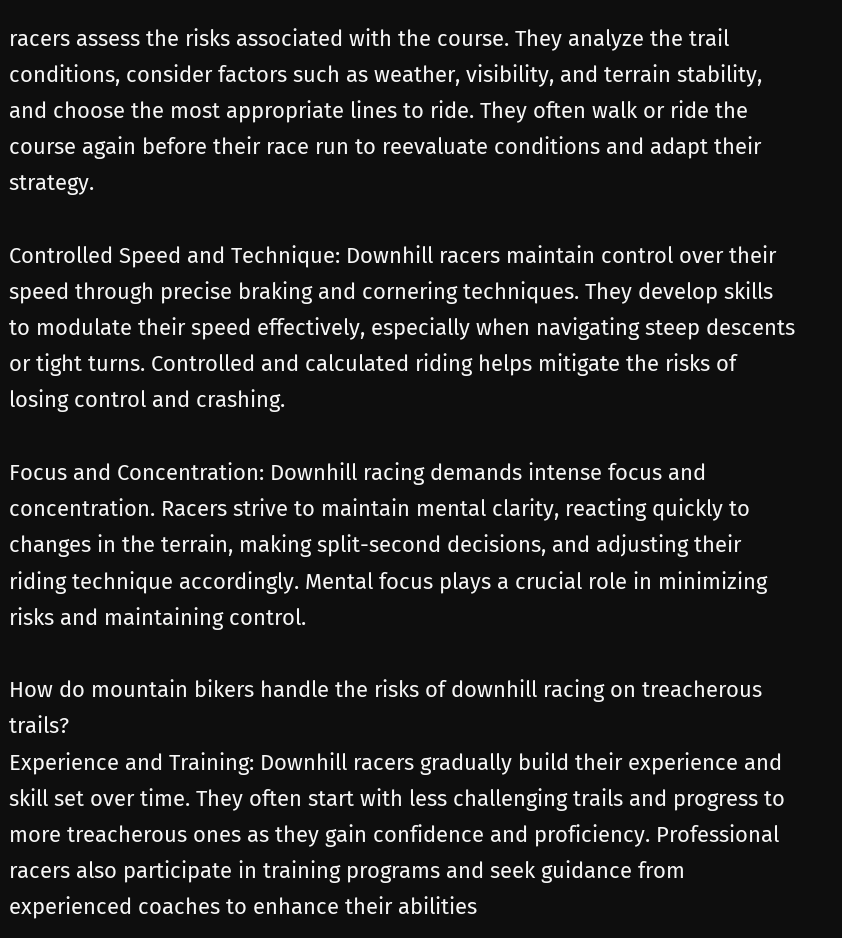racers assess the risks associated with the course. They analyze the trail conditions, consider factors such as weather, visibility, and terrain stability, and choose the most appropriate lines to ride. They often walk or ride the course again before their race run to reevaluate conditions and adapt their strategy.

Controlled Speed and Technique: Downhill racers maintain control over their speed through precise braking and cornering techniques. They develop skills to modulate their speed effectively, especially when navigating steep descents or tight turns. Controlled and calculated riding helps mitigate the risks of losing control and crashing.

Focus and Concentration: Downhill racing demands intense focus and concentration. Racers strive to maintain mental clarity, reacting quickly to changes in the terrain, making split-second decisions, and adjusting their riding technique accordingly. Mental focus plays a crucial role in minimizing risks and maintaining control.

How do mountain bikers handle the risks of downhill racing on treacherous trails?
Experience and Training: Downhill racers gradually build their experience and skill set over time. They often start with less challenging trails and progress to more treacherous ones as they gain confidence and proficiency. Professional racers also participate in training programs and seek guidance from experienced coaches to enhance their abilities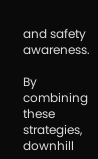and safety awareness.

By combining these strategies, downhill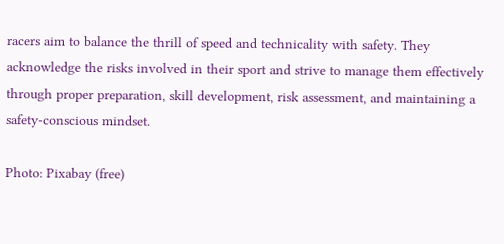racers aim to balance the thrill of speed and technicality with safety. They acknowledge the risks involved in their sport and strive to manage them effectively through proper preparation, skill development, risk assessment, and maintaining a safety-conscious mindset.

Photo: Pixabay (free)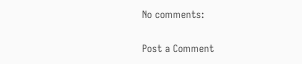No comments:

Post a Comment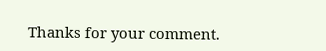Thanks for your comment.